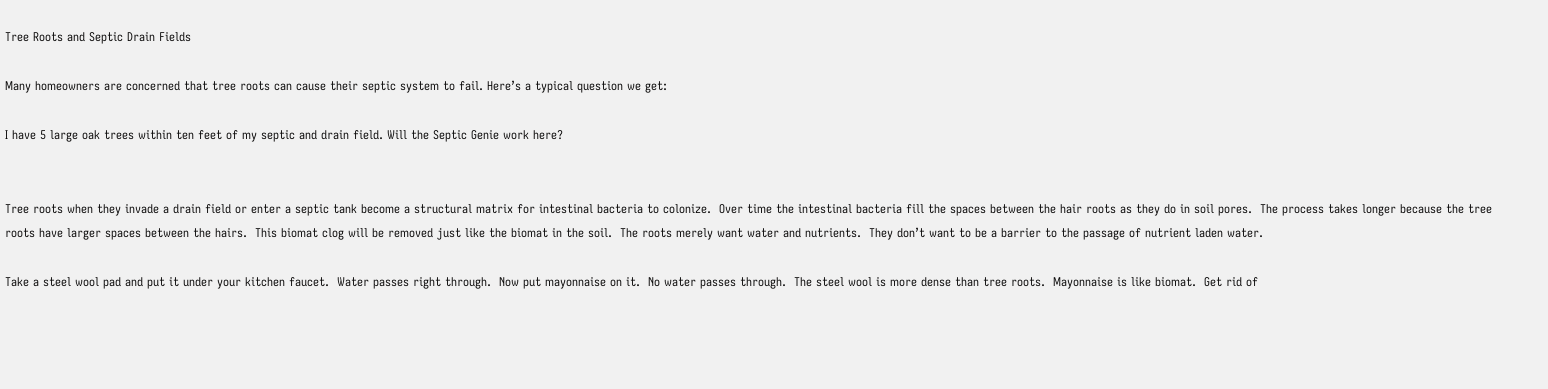Tree Roots and Septic Drain Fields

Many homeowners are concerned that tree roots can cause their septic system to fail. Here’s a typical question we get:

I have 5 large oak trees within ten feet of my septic and drain field. Will the Septic Genie work here?


Tree roots when they invade a drain field or enter a septic tank become a structural matrix for intestinal bacteria to colonize.  Over time the intestinal bacteria fill the spaces between the hair roots as they do in soil pores.  The process takes longer because the tree roots have larger spaces between the hairs.  This biomat clog will be removed just like the biomat in the soil.  The roots merely want water and nutrients.  They don’t want to be a barrier to the passage of nutrient laden water.

Take a steel wool pad and put it under your kitchen faucet.  Water passes right through.  Now put mayonnaise on it.  No water passes through.  The steel wool is more dense than tree roots.  Mayonnaise is like biomat.  Get rid of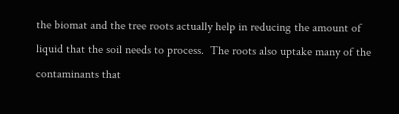the biomat and the tree roots actually help in reducing the amount of liquid that the soil needs to process.  The roots also uptake many of the contaminants that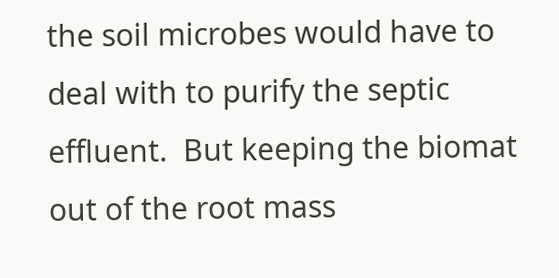the soil microbes would have to deal with to purify the septic effluent.  But keeping the biomat out of the root mass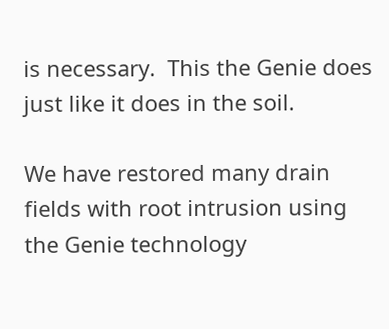is necessary.  This the Genie does just like it does in the soil.

We have restored many drain fields with root intrusion using the Genie technology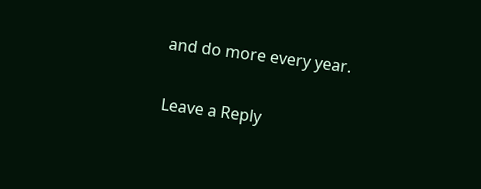and do more every year.

Leave a Reply